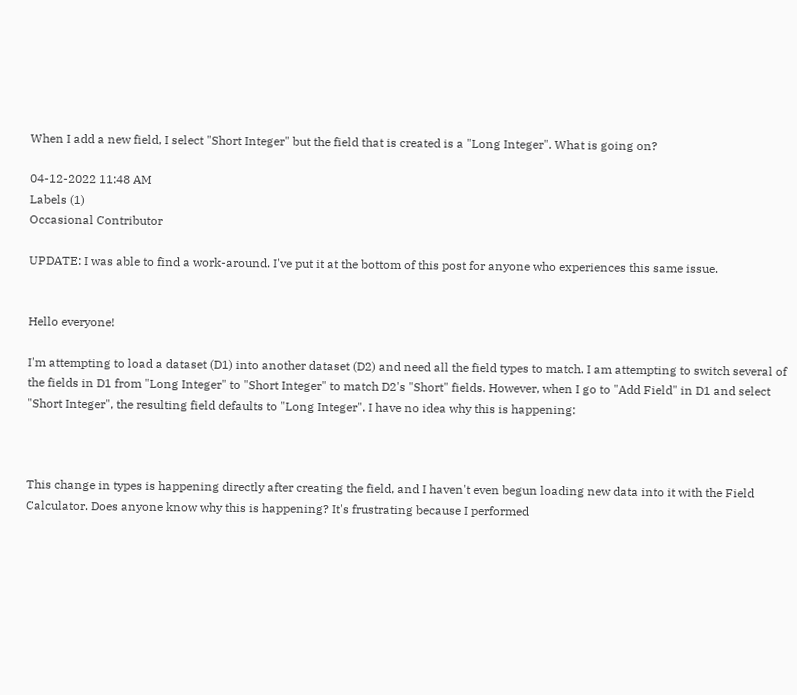When I add a new field, I select "Short Integer" but the field that is created is a "Long Integer". What is going on?

04-12-2022 11:48 AM
Labels (1)
Occasional Contributor

UPDATE: I was able to find a work-around. I've put it at the bottom of this post for anyone who experiences this same issue.


Hello everyone!

I'm attempting to load a dataset (D1) into another dataset (D2) and need all the field types to match. I am attempting to switch several of the fields in D1 from "Long Integer" to "Short Integer" to match D2's "Short" fields. However, when I go to "Add Field" in D1 and select "Short Integer", the resulting field defaults to "Long Integer". I have no idea why this is happening:



This change in types is happening directly after creating the field, and I haven't even begun loading new data into it with the Field Calculator. Does anyone know why this is happening? It's frustrating because I performed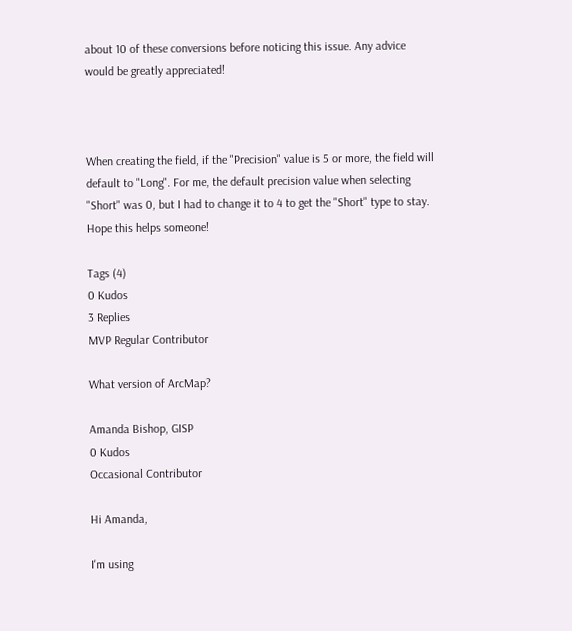about 10 of these conversions before noticing this issue. Any advice would be greatly appreciated!



When creating the field, if the "Precision" value is 5 or more, the field will default to "Long". For me, the default precision value when selecting "Short" was 0, but I had to change it to 4 to get the "Short" type to stay. Hope this helps someone!

Tags (4)
0 Kudos
3 Replies
MVP Regular Contributor

What version of ArcMap?

Amanda Bishop, GISP
0 Kudos
Occasional Contributor

Hi Amanda,

I'm using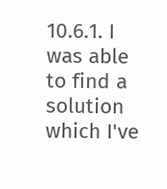10.6.1. I was able to find a solution which I've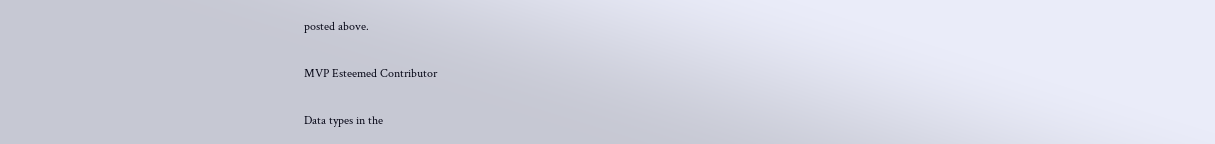posted above.

MVP Esteemed Contributor

Data types in the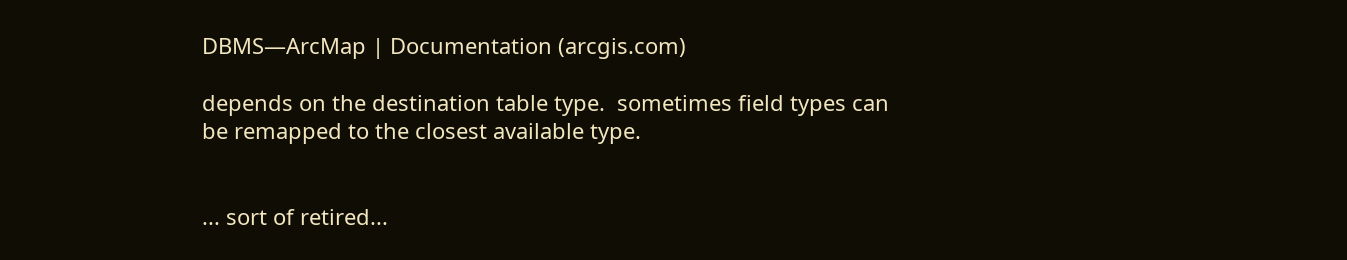DBMS—ArcMap | Documentation (arcgis.com)

depends on the destination table type.  sometimes field types can be remapped to the closest available type.


... sort of retired...